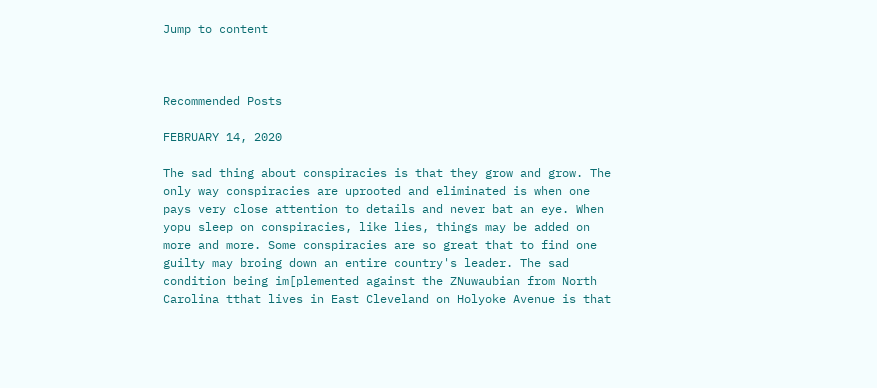Jump to content



Recommended Posts

FEBRUARY 14, 2020

The sad thing about conspiracies is that they grow and grow. The only way conspiracies are uprooted and eliminated is when one pays very close attention to details and never bat an eye. When yopu sleep on conspiracies, like lies, things may be added on more and more. Some conspiracies are so great that to find one guilty may broing down an entire country's leader. The sad condition being im[plemented against the ZNuwaubian from North Carolina tthat lives in East Cleveland on Holyoke Avenue is that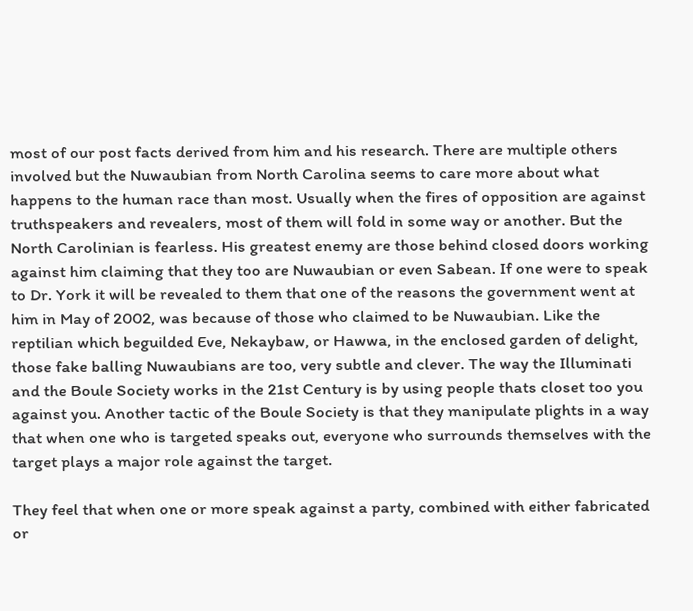most of our post facts derived from him and his research. There are multiple others involved but the Nuwaubian from North Carolina seems to care more about what happens to the human race than most. Usually when the fires of opposition are against truthspeakers and revealers, most of them will fold in some way or another. But the North Carolinian is fearless. His greatest enemy are those behind closed doors working against him claiming that they too are Nuwaubian or even Sabean. If one were to speak to Dr. York it will be revealed to them that one of the reasons the government went at him in May of 2002, was because of those who claimed to be Nuwaubian. Like the reptilian which beguilded Eve, Nekaybaw, or Hawwa, in the enclosed garden of delight, those fake balling Nuwaubians are too, very subtle and clever. The way the Illuminati and the Boule Society works in the 21st Century is by using people thats closet too you against you. Another tactic of the Boule Society is that they manipulate plights in a way that when one who is targeted speaks out, everyone who surrounds themselves with the target plays a major role against the target.

They feel that when one or more speak against a party, combined with either fabricated or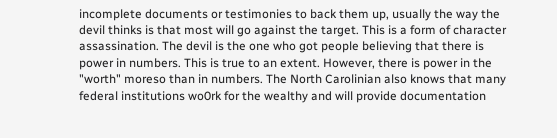incomplete documents or testimonies to back them up, usually the way the devil thinks is that most will go against the target. This is a form of character assassination. The devil is the one who got people believing that there is power in numbers. This is true to an extent. However, there is power in the "worth" moreso than in numbers. The North Carolinian also knows that many federal institutions wo0rk for the wealthy and will provide documentation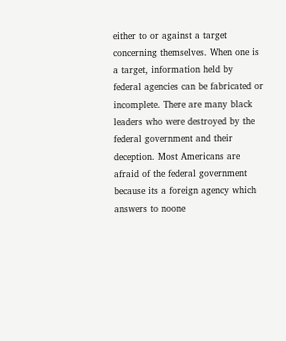either to or against a target concerning themselves. When one is a target, information held by federal agencies can be fabricated or incomplete. There are many black leaders who were destroyed by the federal government and their deception. Most Americans are afraid of the federal government because its a foreign agency which answers to noone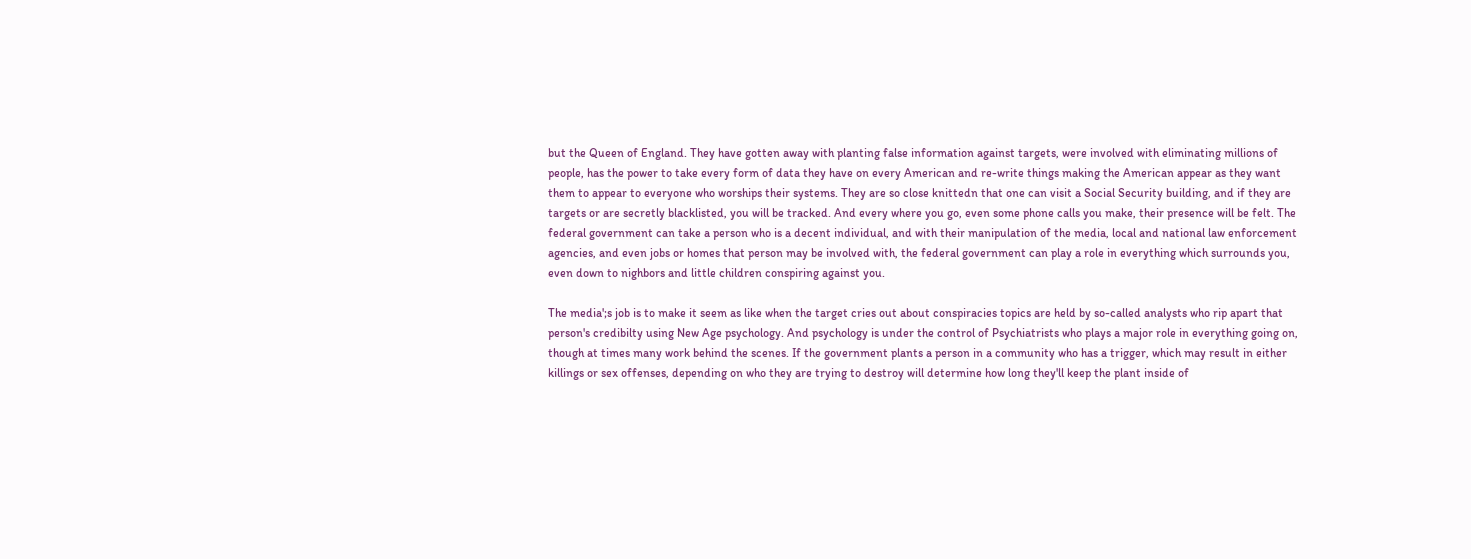but the Queen of England. They have gotten away with planting false information against targets, were involved with eliminating millions of people, has the power to take every form of data they have on every American and re-write things making the American appear as they want them to appear to everyone who worships their systems. They are so close knittedn that one can visit a Social Security building, and if they are targets or are secretly blacklisted, you will be tracked. And every where you go, even some phone calls you make, their presence will be felt. The federal government can take a person who is a decent individual, and with their manipulation of the media, local and national law enforcement agencies, and even jobs or homes that person may be involved with, the federal government can play a role in everything which surrounds you, even down to nighbors and little children conspiring against you.

The media';s job is to make it seem as like when the target cries out about conspiracies topics are held by so-called analysts who rip apart that person's credibilty using New Age psychology. And psychology is under the control of Psychiatrists who plays a major role in everything going on, though at times many work behind the scenes. If the government plants a person in a community who has a trigger, which may result in either killings or sex offenses, depending on who they are trying to destroy will determine how long they'll keep the plant inside of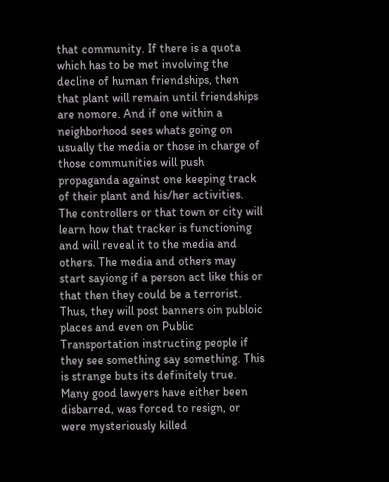that community. If there is a quota which has to be met involving the decline of human friendships, then that plant will remain until friendships are nomore. And if one within a neighborhood sees whats going on usually the media or those in charge of those communities will push propaganda against one keeping track of their plant and his/her activities. The controllers or that town or city will learn how that tracker is functioning and will reveal it to the media and others. The media and others may start sayiong if a person act like this or that then they could be a terrorist. Thus, they will post banners oin publoic places and even on Public Transportation instructing people if they see something say something. This is strange buts its definitely true. Many good lawyers have either been disbarred, was forced to resign, or were mysteriously killed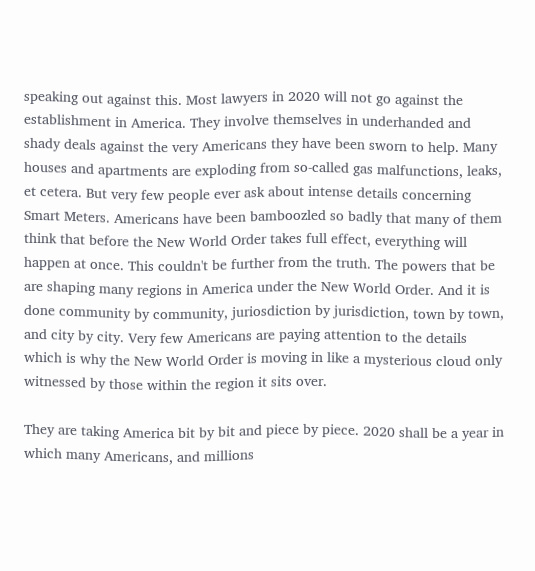speaking out against this. Most lawyers in 2020 will not go against the establishment in America. They involve themselves in underhanded and shady deals against the very Americans they have been sworn to help. Many houses and apartments are exploding from so-called gas malfunctions, leaks, et cetera. But very few people ever ask about intense details concerning Smart Meters. Americans have been bamboozled so badly that many of them think that before the New World Order takes full effect, everything will happen at once. This couldn't be further from the truth. The powers that be are shaping many regions in America under the New World Order. And it is done community by community, juriosdiction by jurisdiction, town by town, and city by city. Very few Americans are paying attention to the details which is why the New World Order is moving in like a mysterious cloud only witnessed by those within the region it sits over.

They are taking America bit by bit and piece by piece. 2020 shall be a year in which many Americans, and millions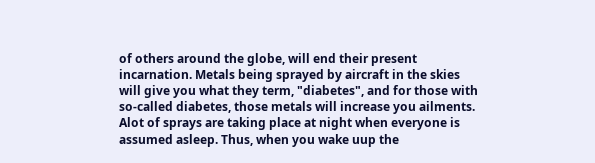of others around the globe, will end their present incarnation. Metals being sprayed by aircraft in the skies will give you what they term, "diabetes", and for those with so-called diabetes, those metals will increase you ailments. Alot of sprays are taking place at night when everyone is assumed asleep. Thus, when you wake uup the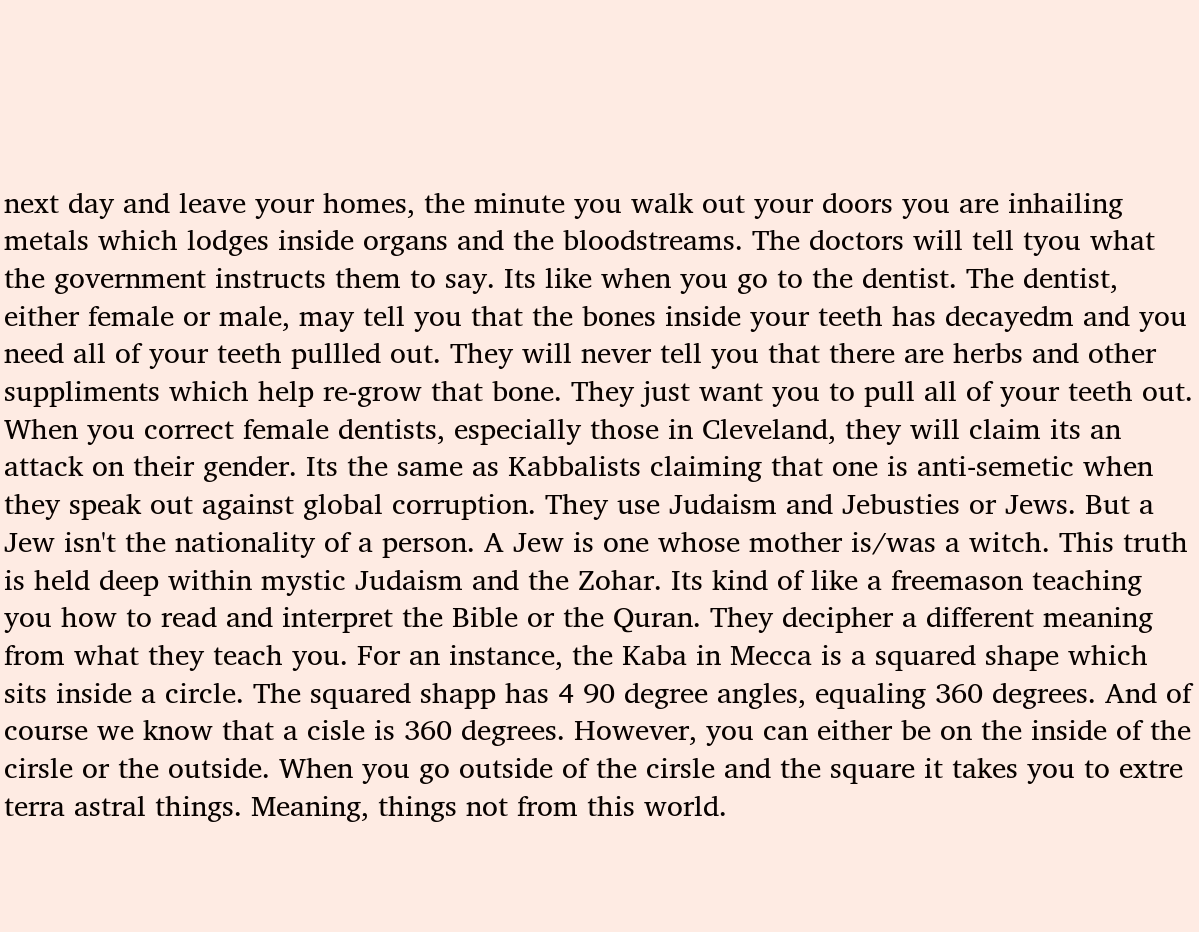next day and leave your homes, the minute you walk out your doors you are inhailing metals which lodges inside organs and the bloodstreams. The doctors will tell tyou what the government instructs them to say. Its like when you go to the dentist. The dentist, either female or male, may tell you that the bones inside your teeth has decayedm and you need all of your teeth pullled out. They will never tell you that there are herbs and other suppliments which help re-grow that bone. They just want you to pull all of your teeth out. When you correct female dentists, especially those in Cleveland, they will claim its an attack on their gender. Its the same as Kabbalists claiming that one is anti-semetic when they speak out against global corruption. They use Judaism and Jebusties or Jews. But a Jew isn't the nationality of a person. A Jew is one whose mother is/was a witch. This truth is held deep within mystic Judaism and the Zohar. Its kind of like a freemason teaching you how to read and interpret the Bible or the Quran. They decipher a different meaning from what they teach you. For an instance, the Kaba in Mecca is a squared shape which sits inside a circle. The squared shapp has 4 90 degree angles, equaling 360 degrees. And of course we know that a cisle is 360 degrees. However, you can either be on the inside of the cirsle or the outside. When you go outside of the cirsle and the square it takes you to extre terra astral things. Meaning, things not from this world.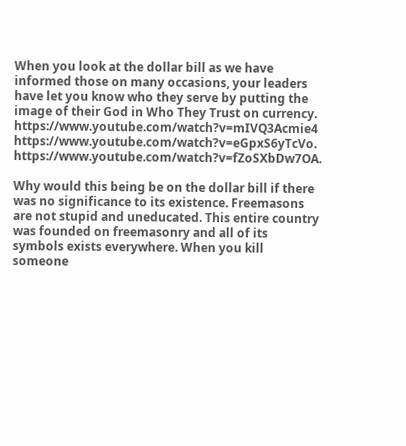When you look at the dollar bill as we have informed those on many occasions, your leaders have let you know who they serve by putting the image of their God in Who They Trust on currency. https://www.youtube.com/watch?v=mIVQ3Acmie4    https://www.youtube.com/watch?v=eGpxS6yTcVo. https://www.youtube.com/watch?v=fZoSXbDw7OA.

Why would this being be on the dollar bill if there was no significance to its existence. Freemasons are not stupid and uneducated. This entire country was founded on freemasonry and all of its symbols exists everywhere. When you kill someone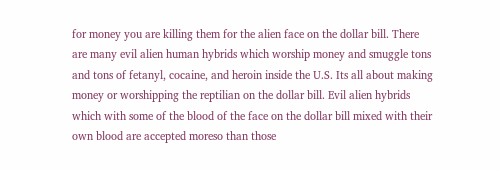for money you are killing them for the alien face on the dollar bill. There are many evil alien human hybrids which worship money and smuggle tons and tons of fetanyl, cocaine, and heroin inside the U.S. Its all about making money or worshipping the reptilian on the dollar bill. Evil alien hybrids which with some of the blood of the face on the dollar bill mixed with their own blood are accepted moreso than those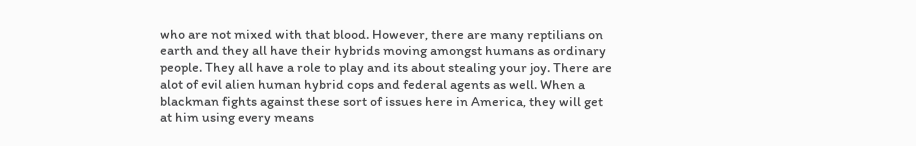who are not mixed with that blood. However, there are many reptilians on earth and they all have their hybrids moving amongst humans as ordinary people. They all have a role to play and its about stealing your joy. There are alot of evil alien human hybrid cops and federal agents as well. When a blackman fights against these sort of issues here in America, they will get at him using every means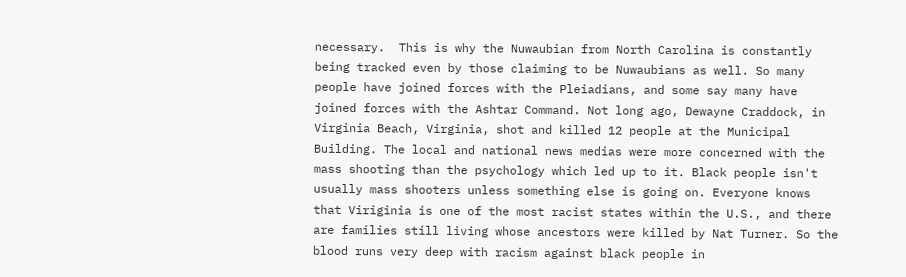necessary.  This is why the Nuwaubian from North Carolina is constantly being tracked even by those claiming to be Nuwaubians as well. So many people have joined forces with the Pleiadians, and some say many have joined forces with the Ashtar Command. Not long ago, Dewayne Craddock, in Virginia Beach, Virginia, shot and killed 12 people at the Municipal Building. The local and national news medias were more concerned with the mass shooting than the psychology which led up to it. Black people isn't usually mass shooters unless something else is going on. Everyone knows that Viriginia is one of the most racist states within the U.S., and there are families still living whose ancestors were killed by Nat Turner. So the blood runs very deep with racism against black people in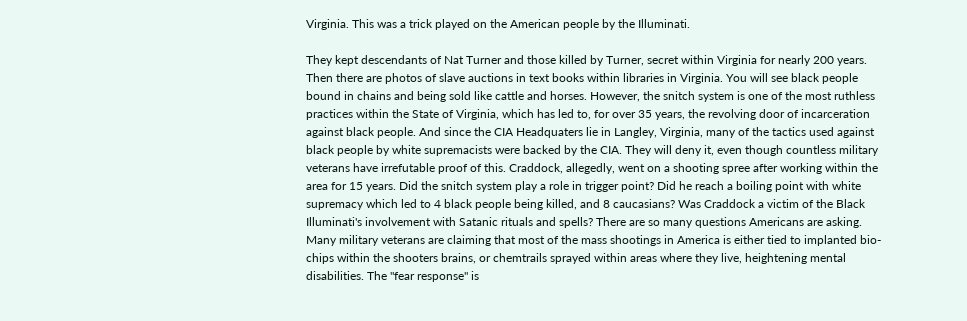Virginia. This was a trick played on the American people by the Illuminati.

They kept descendants of Nat Turner and those killed by Turner, secret within Virginia for nearly 200 years. Then there are photos of slave auctions in text books within libraries in Virginia. You will see black people bound in chains and being sold like cattle and horses. However, the snitch system is one of the most ruthless practices within the State of Virginia, which has led to, for over 35 years, the revolving door of incarceration against black people. And since the CIA Headquaters lie in Langley, Virginia, many of the tactics used against black people by white supremacists were backed by the CIA. They will deny it, even though countless military veterans have irrefutable proof of this. Craddock, allegedly, went on a shooting spree after working within the area for 15 years. Did the snitch system play a role in trigger point? Did he reach a boiling point with white supremacy which led to 4 black people being killed, and 8 caucasians? Was Craddock a victim of the Black Illuminati's involvement with Satanic rituals and spells? There are so many questions Americans are asking. Many military veterans are claiming that most of the mass shootings in America is either tied to implanted bio-chips within the shooters brains, or chemtrails sprayed within areas where they live, heightening mental disabilities. The "fear response" is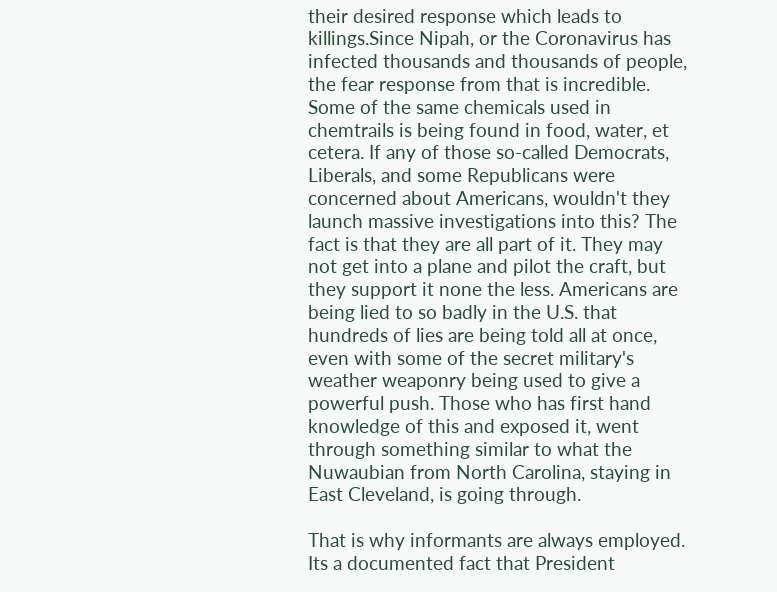their desired response which leads to killings.Since Nipah, or the Coronavirus has infected thousands and thousands of people, the fear response from that is incredible.  Some of the same chemicals used in chemtrails is being found in food, water, et cetera. If any of those so-called Democrats, Liberals, and some Republicans were concerned about Americans, wouldn't they launch massive investigations into this? The fact is that they are all part of it. They may not get into a plane and pilot the craft, but they support it none the less. Americans are being lied to so badly in the U.S. that hundreds of lies are being told all at once, even with some of the secret military's weather weaponry being used to give a powerful push. Those who has first hand knowledge of this and exposed it, went through something similar to what the Nuwaubian from North Carolina, staying in East Cleveland, is going through.

That is why informants are always employed. Its a documented fact that President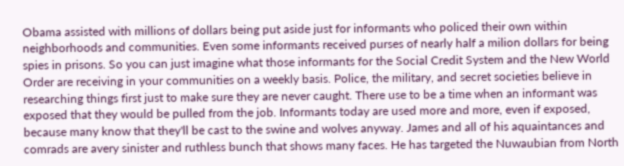Obama assisted with millions of dollars being put aside just for informants who policed their own within neighborhoods and communities. Even some informants received purses of nearly half a milion dollars for being spies in prisons. So you can just imagine what those informants for the Social Credit System and the New World Order are receiving in your communities on a weekly basis. Police, the military, and secret societies believe in researching things first just to make sure they are never caught. There use to be a time when an informant was exposed that they would be pulled from the job. Informants today are used more and more, even if exposed, because many know that they'll be cast to the swine and wolves anyway. James and all of his aquaintances and comrads are avery sinister and ruthless bunch that shows many faces. He has targeted the Nuwaubian from North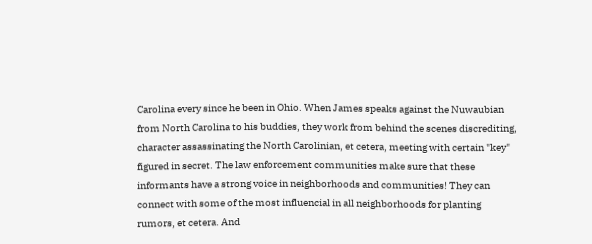Carolina every since he been in Ohio. When James speaks against the Nuwaubian from North Carolina to his buddies, they work from behind the scenes discrediting, character assassinating the North Carolinian, et cetera, meeting with certain "key" figured in secret. The law enforcement communities make sure that these informants have a strong voice in neighborhoods and communities! They can connect with some of the most influencial in all neighborhoods for planting rumors, et cetera. And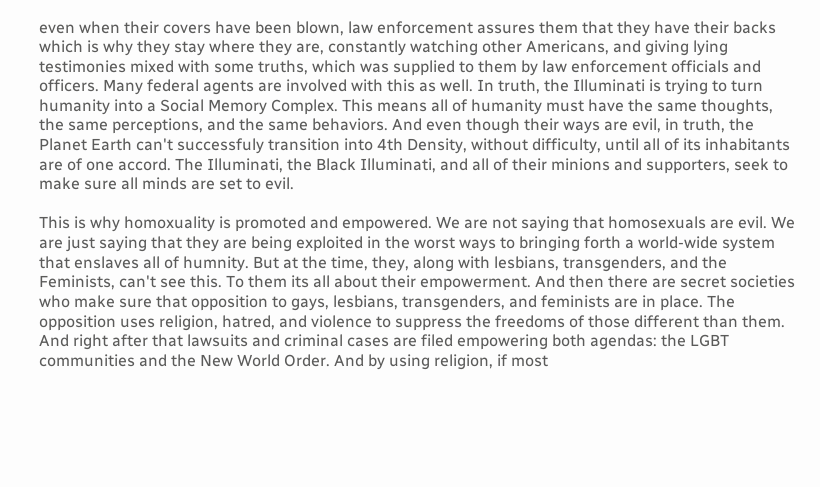even when their covers have been blown, law enforcement assures them that they have their backs which is why they stay where they are, constantly watching other Americans, and giving lying testimonies mixed with some truths, which was supplied to them by law enforcement officials and officers. Many federal agents are involved with this as well. In truth, the Illuminati is trying to turn humanity into a Social Memory Complex. This means all of humanity must have the same thoughts, the same perceptions, and the same behaviors. And even though their ways are evil, in truth, the Planet Earth can't successfuly transition into 4th Density, without difficulty, until all of its inhabitants are of one accord. The Illuminati, the Black Illuminati, and all of their minions and supporters, seek to make sure all minds are set to evil.

This is why homoxuality is promoted and empowered. We are not saying that homosexuals are evil. We are just saying that they are being exploited in the worst ways to bringing forth a world-wide system that enslaves all of humnity. But at the time, they, along with lesbians, transgenders, and the Feminists, can't see this. To them its all about their empowerment. And then there are secret societies who make sure that opposition to gays, lesbians, transgenders, and feminists are in place. The opposition uses religion, hatred, and violence to suppress the freedoms of those different than them. And right after that lawsuits and criminal cases are filed empowering both agendas: the LGBT communities and the New World Order. And by using religion, if most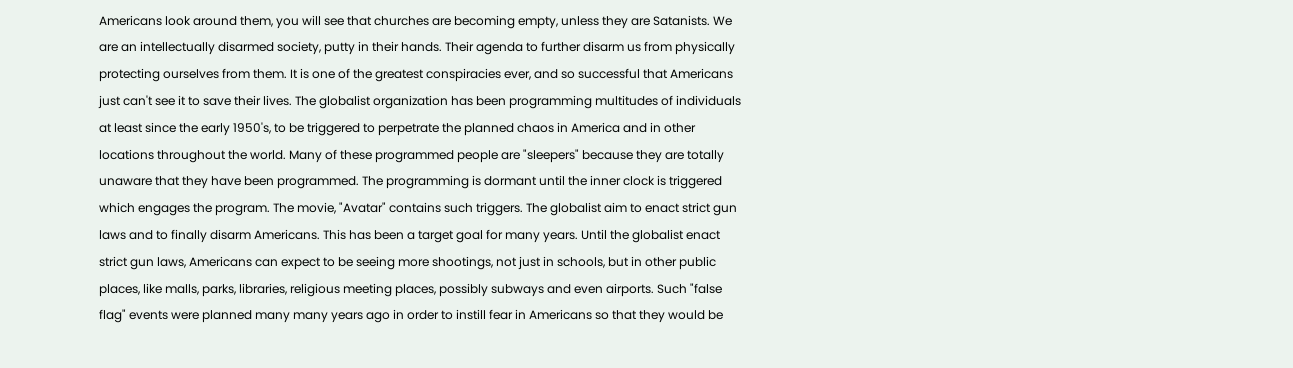Americans look around them, you will see that churches are becoming empty, unless they are Satanists. We are an intellectually disarmed society, putty in their hands. Their agenda to further disarm us from physically protecting ourselves from them. It is one of the greatest conspiracies ever, and so successful that Americans just can't see it to save their lives. The globalist organization has been programming multitudes of individuals at least since the early 1950's, to be triggered to perpetrate the planned chaos in America and in other locations throughout the world. Many of these programmed people are "sleepers" because they are totally unaware that they have been programmed. The programming is dormant until the inner clock is triggered which engages the program. The movie, "Avatar" contains such triggers. The globalist aim to enact strict gun laws and to finally disarm Americans. This has been a target goal for many years. Until the globalist enact strict gun laws, Americans can expect to be seeing more shootings, not just in schools, but in other public places, like malls, parks, libraries, religious meeting places, possibly subways and even airports. Such "false flag" events were planned many many years ago in order to instill fear in Americans so that they would be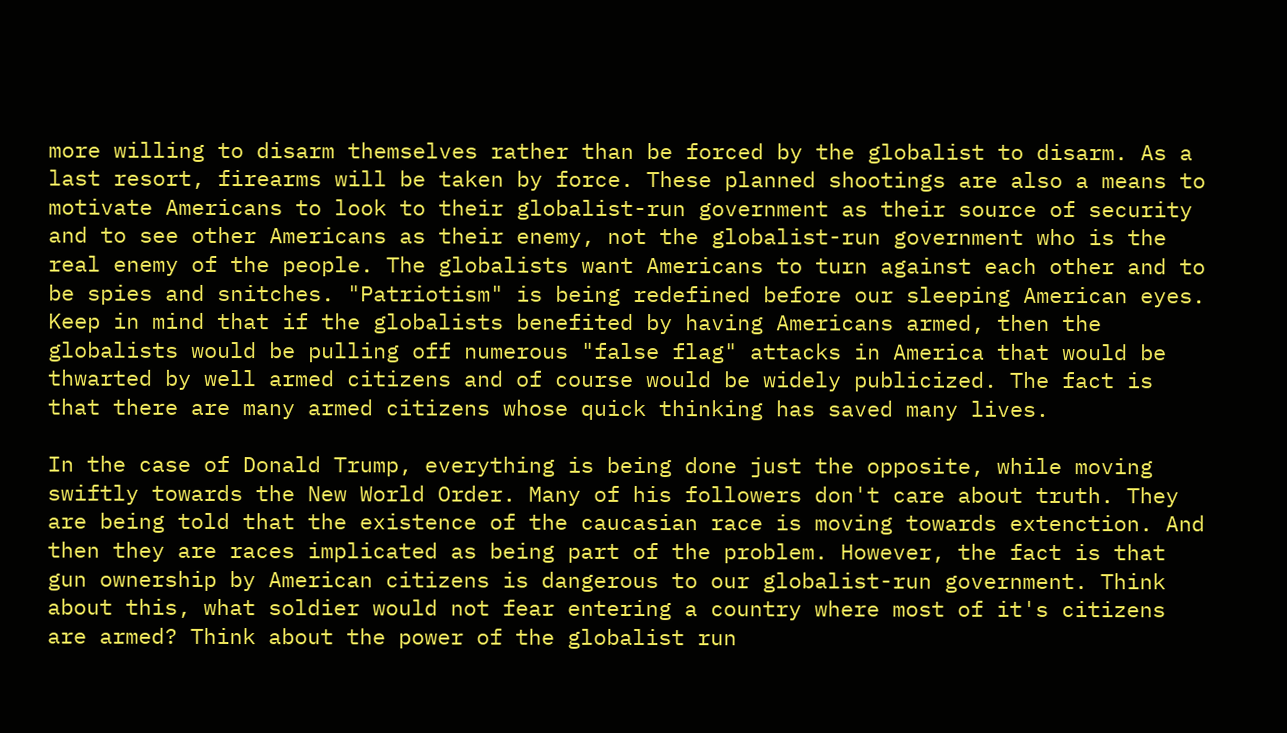more willing to disarm themselves rather than be forced by the globalist to disarm. As a last resort, firearms will be taken by force. These planned shootings are also a means to motivate Americans to look to their globalist-run government as their source of security and to see other Americans as their enemy, not the globalist-run government who is the real enemy of the people. The globalists want Americans to turn against each other and to be spies and snitches. "Patriotism" is being redefined before our sleeping American eyes. Keep in mind that if the globalists benefited by having Americans armed, then the globalists would be pulling off numerous "false flag" attacks in America that would be thwarted by well armed citizens and of course would be widely publicized. The fact is that there are many armed citizens whose quick thinking has saved many lives.

In the case of Donald Trump, everything is being done just the opposite, while moving swiftly towards the New World Order. Many of his followers don't care about truth. They are being told that the existence of the caucasian race is moving towards extenction. And then they are races implicated as being part of the problem. However, the fact is that gun ownership by American citizens is dangerous to our globalist-run government. Think about this, what soldier would not fear entering a country where most of it's citizens are armed? Think about the power of the globalist run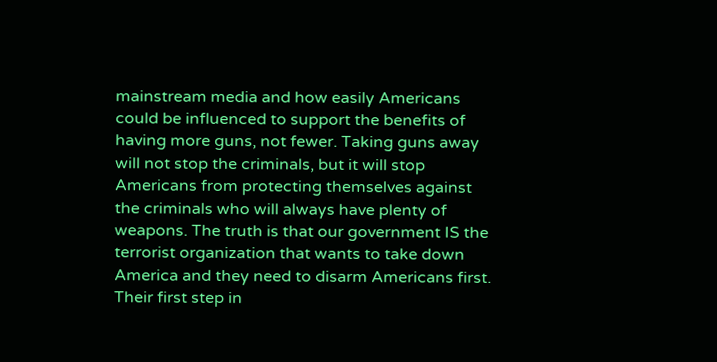mainstream media and how easily Americans could be influenced to support the benefits of having more guns, not fewer. Taking guns away will not stop the criminals, but it will stop Americans from protecting themselves against the criminals who will always have plenty of weapons. The truth is that our government IS the terrorist organization that wants to take down America and they need to disarm Americans first. Their first step in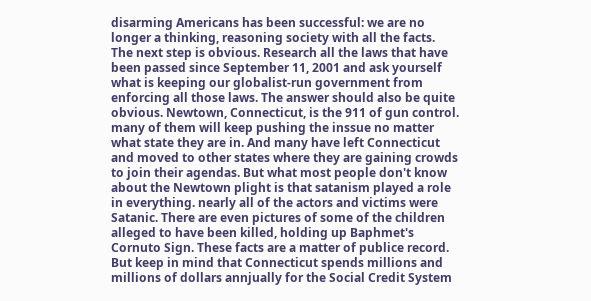disarming Americans has been successful: we are no longer a thinking, reasoning society with all the facts. The next step is obvious. Research all the laws that have been passed since September 11, 2001 and ask yourself what is keeping our globalist-run government from enforcing all those laws. The answer should also be quite obvious. Newtown, Connecticut, is the 911 of gun control. many of them will keep pushing the inssue no matter what state they are in. And many have left Connecticut and moved to other states where they are gaining crowds to join their agendas. But what most people don't know about the Newtown plight is that satanism played a role in everything. nearly all of the actors and victims were Satanic. There are even pictures of some of the children alleged to have been killed, holding up Baphmet's Cornuto Sign. These facts are a matter of publice record. But keep in mind that Connecticut spends millions and millions of dollars annjually for the Social Credit System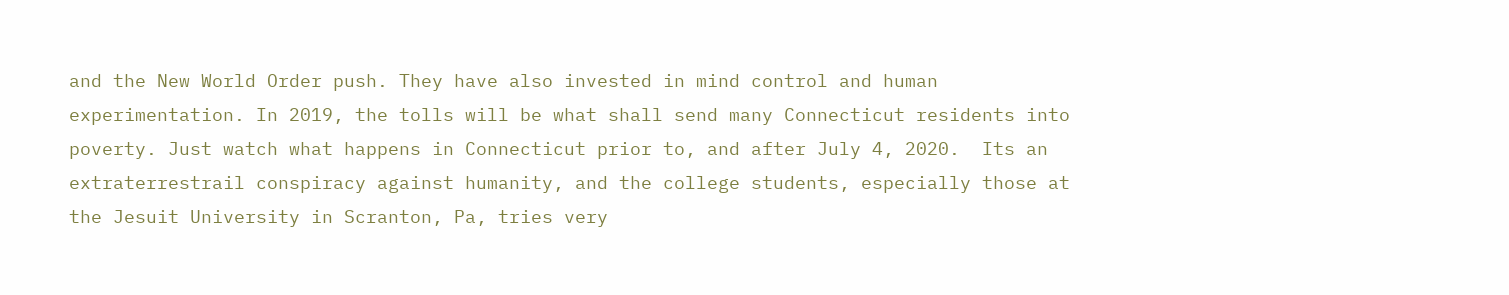and the New World Order push. They have also invested in mind control and human experimentation. In 2019, the tolls will be what shall send many Connecticut residents into poverty. Just watch what happens in Connecticut prior to, and after July 4, 2020.  Its an extraterrestrail conspiracy against humanity, and the college students, especially those at the Jesuit University in Scranton, Pa, tries very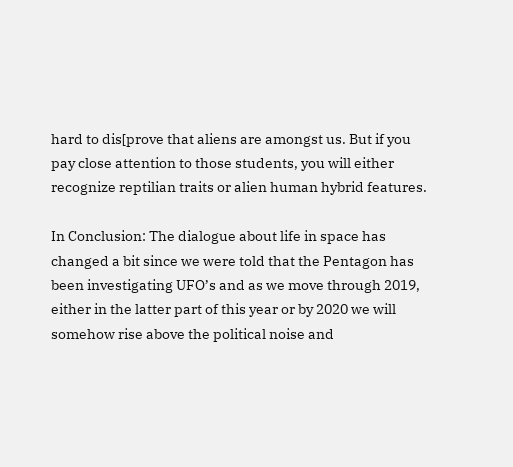hard to dis[prove that aliens are amongst us. But if you pay close attention to those students, you will either recognize reptilian traits or alien human hybrid features.

In Conclusion: The dialogue about life in space has changed a bit since we were told that the Pentagon has been investigating UFO’s and as we move through 2019, either in the latter part of this year or by 2020 we will somehow rise above the political noise and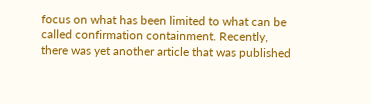focus on what has been limited to what can be called confirmation containment. Recently, there was yet another article that was published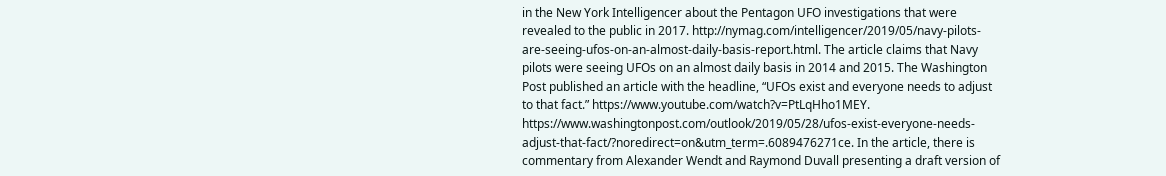in the New York Intelligencer about the Pentagon UFO investigations that were revealed to the public in 2017. http://nymag.com/intelligencer/2019/05/navy-pilots-are-seeing-ufos-on-an-almost-daily-basis-report.html. The article claims that Navy pilots were seeing UFOs on an almost daily basis in 2014 and 2015. The Washington Post published an article with the headline, “UFOs exist and everyone needs to adjust to that fact.” https://www.youtube.com/watch?v=PtLqHho1MEY.  https://www.washingtonpost.com/outlook/2019/05/28/ufos-exist-everyone-needs-adjust-that-fact/?noredirect=on&utm_term=.6089476271ce. In the article, there is commentary from Alexander Wendt and Raymond Duvall presenting a draft version of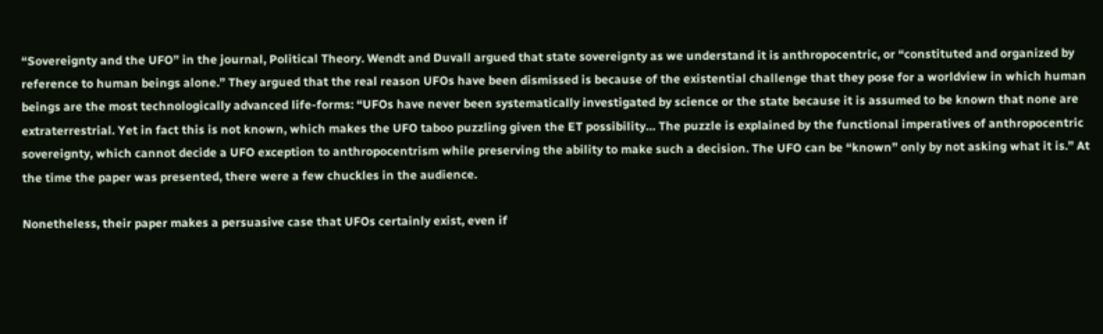“Sovereignty and the UFO” in the journal, Political Theory. Wendt and Duvall argued that state sovereignty as we understand it is anthropocentric, or “constituted and organized by reference to human beings alone.” They argued that the real reason UFOs have been dismissed is because of the existential challenge that they pose for a worldview in which human beings are the most technologically advanced life-forms: “UFOs have never been systematically investigated by science or the state because it is assumed to be known that none are extraterrestrial. Yet in fact this is not known, which makes the UFO taboo puzzling given the ET possibility… The puzzle is explained by the functional imperatives of anthropocentric sovereignty, which cannot decide a UFO exception to anthropocentrism while preserving the ability to make such a decision. The UFO can be “known” only by not asking what it is.” At the time the paper was presented, there were a few chuckles in the audience.

Nonetheless, their paper makes a persuasive case that UFOs certainly exist, even if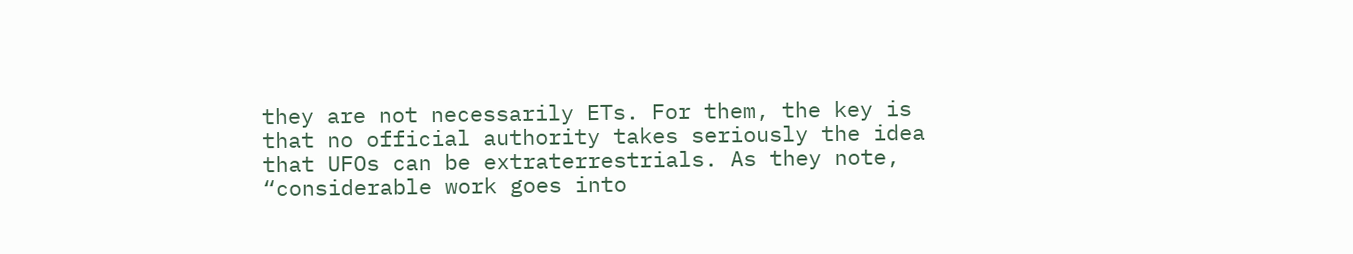they are not necessarily ETs. For them, the key is that no official authority takes seriously the idea that UFOs can be extraterrestrials. As they note, “considerable work goes into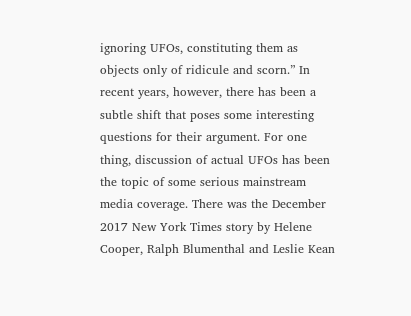ignoring UFOs, constituting them as objects only of ridicule and scorn.” In recent years, however, there has been a subtle shift that poses some interesting questions for their argument. For one thing, discussion of actual UFOs has been the topic of some serious mainstream media coverage. There was the December 2017 New York Times story by Helene Cooper, Ralph Blumenthal and Leslie Kean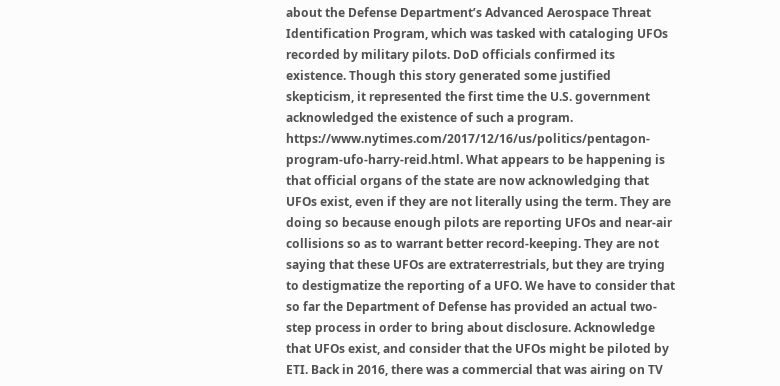about the Defense Department’s Advanced Aerospace Threat Identification Program, which was tasked with cataloging UFOs recorded by military pilots. DoD officials confirmed its existence. Though this story generated some justified skepticism, it represented the first time the U.S. government acknowledged the existence of such a program. https://www.nytimes.com/2017/12/16/us/politics/pentagon-program-ufo-harry-reid.html. What appears to be happening is that official organs of the state are now acknowledging that UFOs exist, even if they are not literally using the term. They are doing so because enough pilots are reporting UFOs and near-air collisions so as to warrant better record-keeping. They are not saying that these UFOs are extraterrestrials, but they are trying to destigmatize the reporting of a UFO. We have to consider that so far the Department of Defense has provided an actual two-step process in order to bring about disclosure. Acknowledge that UFOs exist, and consider that the UFOs might be piloted by ETI. Back in 2016, there was a commercial that was airing on TV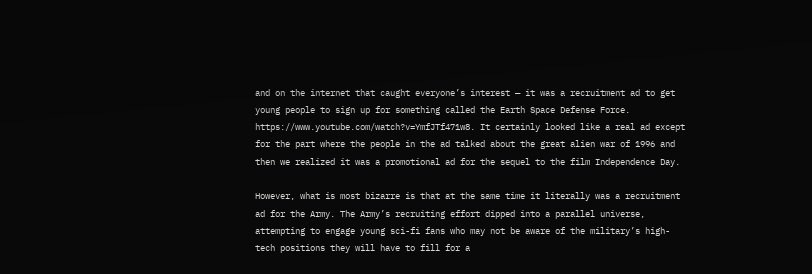and on the internet that caught everyone’s interest — it was a recruitment ad to get young people to sign up for something called the Earth Space Defense Force. https://www.youtube.com/watch?v=YmfJTf471w8. It certainly looked like a real ad except for the part where the people in the ad talked about the great alien war of 1996 and then we realized it was a promotional ad for the sequel to the film Independence Day.

However, what is most bizarre is that at the same time it literally was a recruitment ad for the Army. The Army’s recruiting effort dipped into a parallel universe, attempting to engage young sci-fi fans who may not be aware of the military’s high-tech positions they will have to fill for a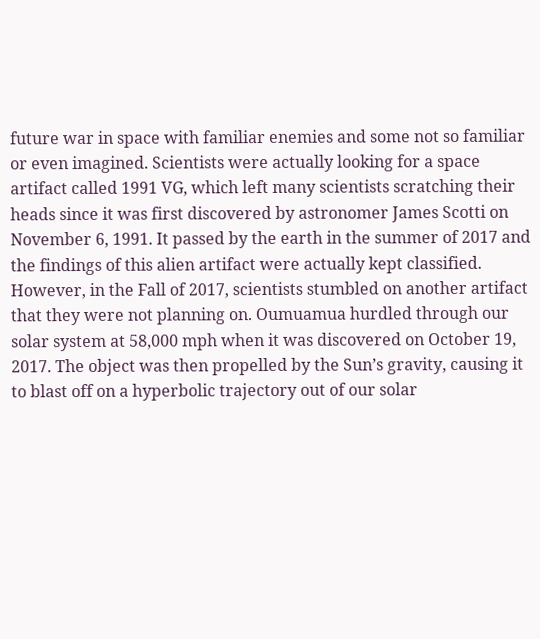future war in space with familiar enemies and some not so familiar or even imagined. Scientists were actually looking for a space artifact called 1991 VG, which left many scientists scratching their heads since it was first discovered by astronomer James Scotti on November 6, 1991. It passed by the earth in the summer of 2017 and the findings of this alien artifact were actually kept classified. However, in the Fall of 2017, scientists stumbled on another artifact that they were not planning on. Oumuamua hurdled through our solar system at 58,000 mph when it was discovered on October 19, 2017. The object was then propelled by the Sun’s gravity, causing it to blast off on a hyperbolic trajectory out of our solar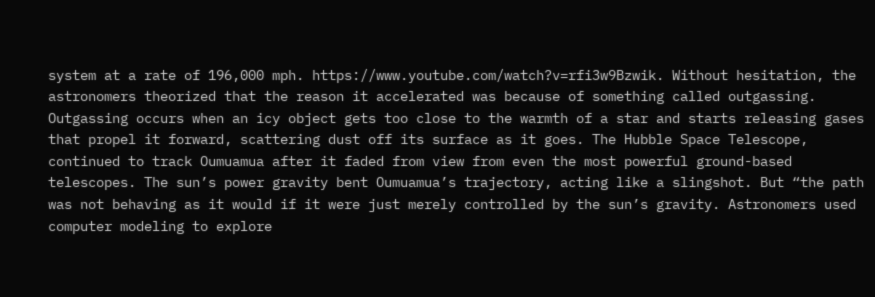system at a rate of 196,000 mph. https://www.youtube.com/watch?v=rfi3w9Bzwik. Without hesitation, the astronomers theorized that the reason it accelerated was because of something called outgassing. Outgassing occurs when an icy object gets too close to the warmth of a star and starts releasing gases that propel it forward, scattering dust off its surface as it goes. The Hubble Space Telescope, continued to track Oumuamua after it faded from view from even the most powerful ground-based telescopes. The sun’s power gravity bent Oumuamua’s trajectory, acting like a slingshot. But “the path was not behaving as it would if it were just merely controlled by the sun’s gravity. Astronomers used computer modeling to explore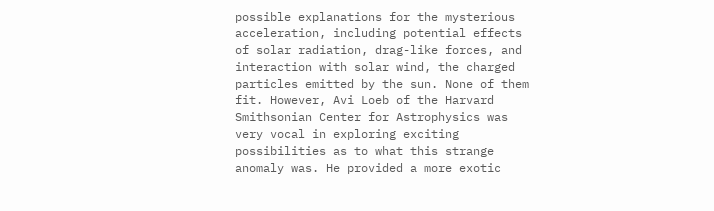possible explanations for the mysterious acceleration, including potential effects of solar radiation, drag-like forces, and interaction with solar wind, the charged particles emitted by the sun. None of them fit. However, Avi Loeb of the Harvard Smithsonian Center for Astrophysics was very vocal in exploring exciting possibilities as to what this strange anomaly was. He provided a more exotic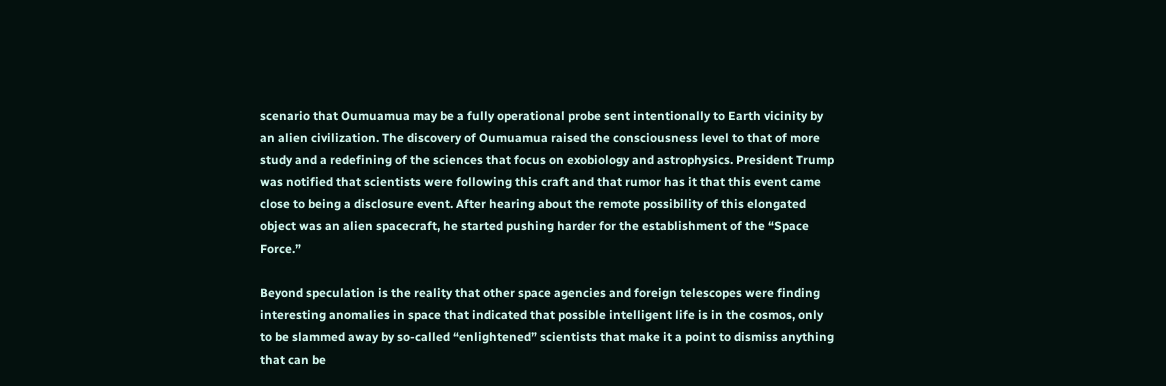scenario that Oumuamua may be a fully operational probe sent intentionally to Earth vicinity by an alien civilization. The discovery of Oumuamua raised the consciousness level to that of more study and a redefining of the sciences that focus on exobiology and astrophysics. President Trump was notified that scientists were following this craft and that rumor has it that this event came close to being a disclosure event. After hearing about the remote possibility of this elongated object was an alien spacecraft, he started pushing harder for the establishment of the “Space Force.”

Beyond speculation is the reality that other space agencies and foreign telescopes were finding interesting anomalies in space that indicated that possible intelligent life is in the cosmos, only to be slammed away by so-called “enlightened” scientists that make it a point to dismiss anything that can be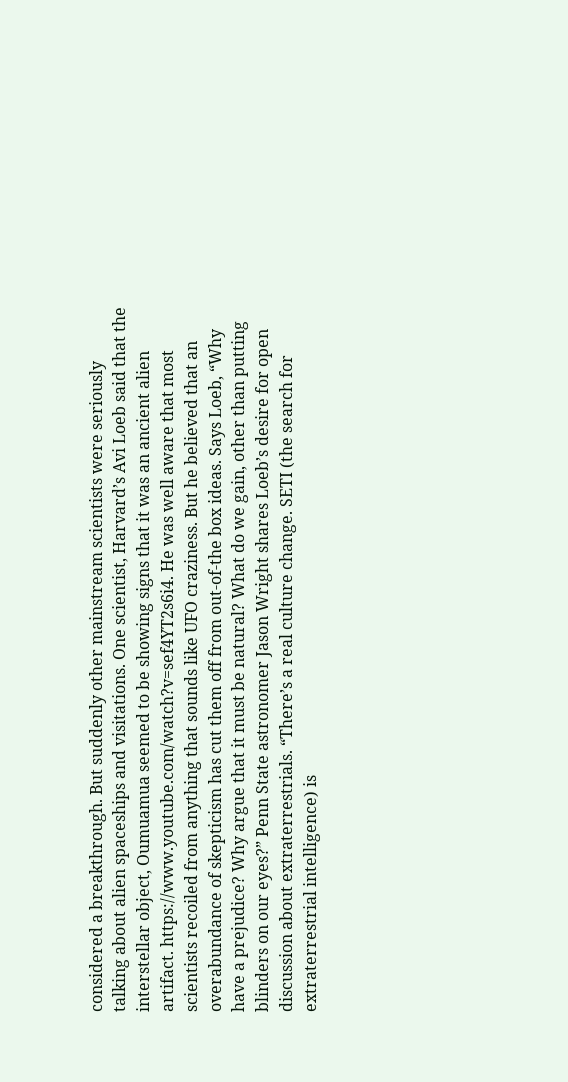considered a breakthrough. But suddenly other mainstream scientists were seriously talking about alien spaceships and visitations. One scientist, Harvard’s Avi Loeb said that the interstellar object, Oumuamua seemed to be showing signs that it was an ancient alien artifact. https://www.youtube.com/watch?v=sef4YT2s6i4. He was well aware that most scientists recoiled from anything that sounds like UFO craziness. But he believed that an overabundance of skepticism has cut them off from out-of-the box ideas. Says Loeb, “Why have a prejudice? Why argue that it must be natural? What do we gain, other than putting blinders on our eyes?” Penn State astronomer Jason Wright shares Loeb’s desire for open discussion about extraterrestrials. “There’s a real culture change. SETI (the search for extraterrestrial intelligence) is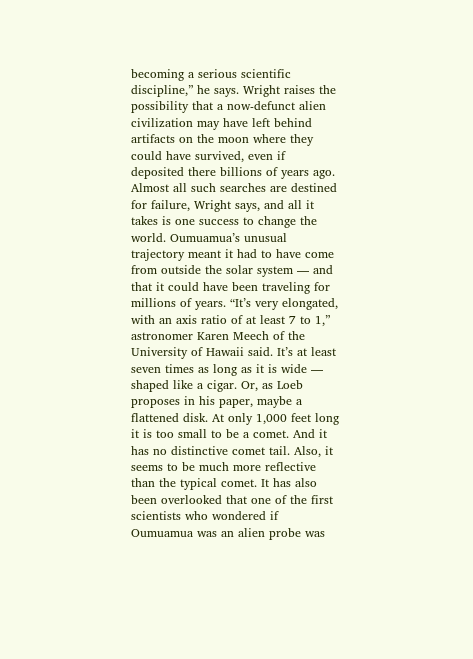becoming a serious scientific discipline,” he says. Wright raises the possibility that a now-defunct alien civilization may have left behind artifacts on the moon where they could have survived, even if deposited there billions of years ago. Almost all such searches are destined for failure, Wright says, and all it takes is one success to change the world. Oumuamua’s unusual trajectory meant it had to have come from outside the solar system — and that it could have been traveling for millions of years. “It’s very elongated, with an axis ratio of at least 7 to 1,” astronomer Karen Meech of the University of Hawaii said. It’s at least seven times as long as it is wide — shaped like a cigar. Or, as Loeb proposes in his paper, maybe a flattened disk. At only 1,000 feet long it is too small to be a comet. And it has no distinctive comet tail. Also, it seems to be much more reflective than the typical comet. It has also been overlooked that one of the first scientists who wondered if Oumuamua was an alien probe was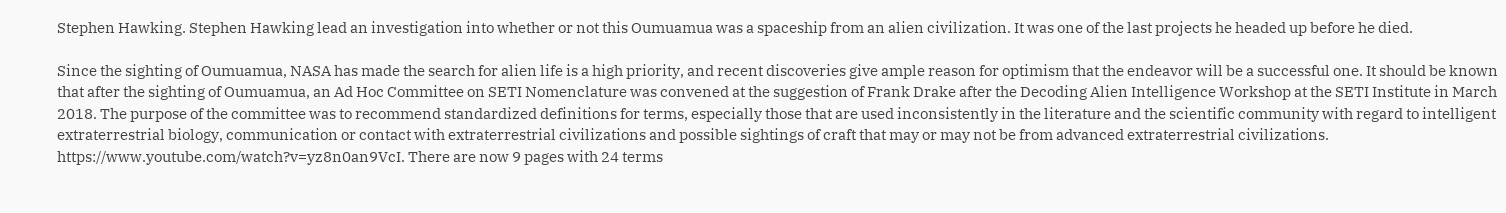Stephen Hawking. Stephen Hawking lead an investigation into whether or not this Oumuamua was a spaceship from an alien civilization. It was one of the last projects he headed up before he died.

Since the sighting of Oumuamua, NASA has made the search for alien life is a high priority, and recent discoveries give ample reason for optimism that the endeavor will be a successful one. It should be known that after the sighting of Oumuamua, an Ad Hoc Committee on SETI Nomenclature was convened at the suggestion of Frank Drake after the Decoding Alien Intelligence Workshop at the SETI Institute in March 2018. The purpose of the committee was to recommend standardized definitions for terms, especially those that are used inconsistently in the literature and the scientific community with regard to intelligent extraterrestrial biology, communication or contact with extraterrestrial civilizations and possible sightings of craft that may or may not be from advanced extraterrestrial civilizations. https://www.youtube.com/watch?v=yz8n0an9VcI. There are now 9 pages with 24 terms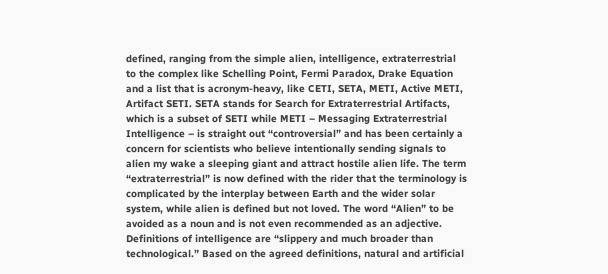defined, ranging from the simple alien, intelligence, extraterrestrial to the complex like Schelling Point, Fermi Paradox, Drake Equation and a list that is acronym-heavy, like CETI, SETA, METI, Active METI, Artifact SETI. SETA stands for Search for Extraterrestrial Artifacts, which is a subset of SETI while METI – Messaging Extraterrestrial Intelligence – is straight out “controversial” and has been certainly a concern for scientists who believe intentionally sending signals to alien my wake a sleeping giant and attract hostile alien life. The term “extraterrestrial” is now defined with the rider that the terminology is complicated by the interplay between Earth and the wider solar system, while alien is defined but not loved. The word “Alien” to be avoided as a noun and is not even recommended as an adjective. Definitions of intelligence are “slippery and much broader than technological.” Based on the agreed definitions, natural and artificial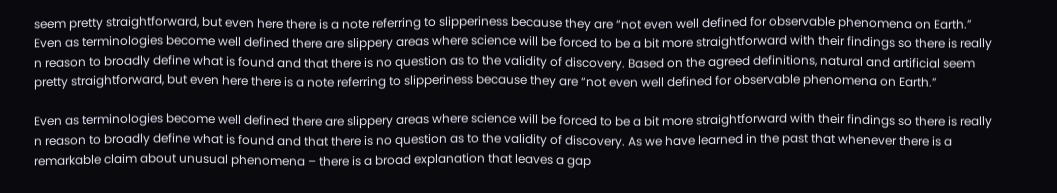seem pretty straightforward, but even here there is a note referring to slipperiness because they are “not even well defined for observable phenomena on Earth.” Even as terminologies become well defined there are slippery areas where science will be forced to be a bit more straightforward with their findings so there is really n reason to broadly define what is found and that there is no question as to the validity of discovery. Based on the agreed definitions, natural and artificial seem pretty straightforward, but even here there is a note referring to slipperiness because they are “not even well defined for observable phenomena on Earth.”

Even as terminologies become well defined there are slippery areas where science will be forced to be a bit more straightforward with their findings so there is really n reason to broadly define what is found and that there is no question as to the validity of discovery. As we have learned in the past that whenever there is a remarkable claim about unusual phenomena – there is a broad explanation that leaves a gap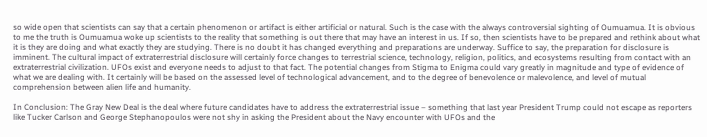so wide open that scientists can say that a certain phenomenon or artifact is either artificial or natural. Such is the case with the always controversial sighting of Oumuamua. It is obvious to me the truth is Oumuamua woke up scientists to the reality that something is out there that may have an interest in us. If so, then scientists have to be prepared and rethink about what it is they are doing and what exactly they are studying. There is no doubt it has changed everything and preparations are underway. Suffice to say, the preparation for disclosure is imminent. The cultural impact of extraterrestrial disclosure will certainly force changes to terrestrial science, technology, religion, politics, and ecosystems resulting from contact with an extraterrestrial civilization. UFOs exist and everyone needs to adjust to that fact. The potential changes from Stigma to Enigma could vary greatly in magnitude and type of evidence of what we are dealing with. It certainly will be based on the assessed level of technological advancement, and to the degree of benevolence or malevolence, and level of mutual comprehension between alien life and humanity.

In Conclusion: The Gray New Deal is the deal where future candidates have to address the extraterrestrial issue – something that last year President Trump could not escape as reporters like Tucker Carlson and George Stephanopoulos were not shy in asking the President about the Navy encounter with UFOs and the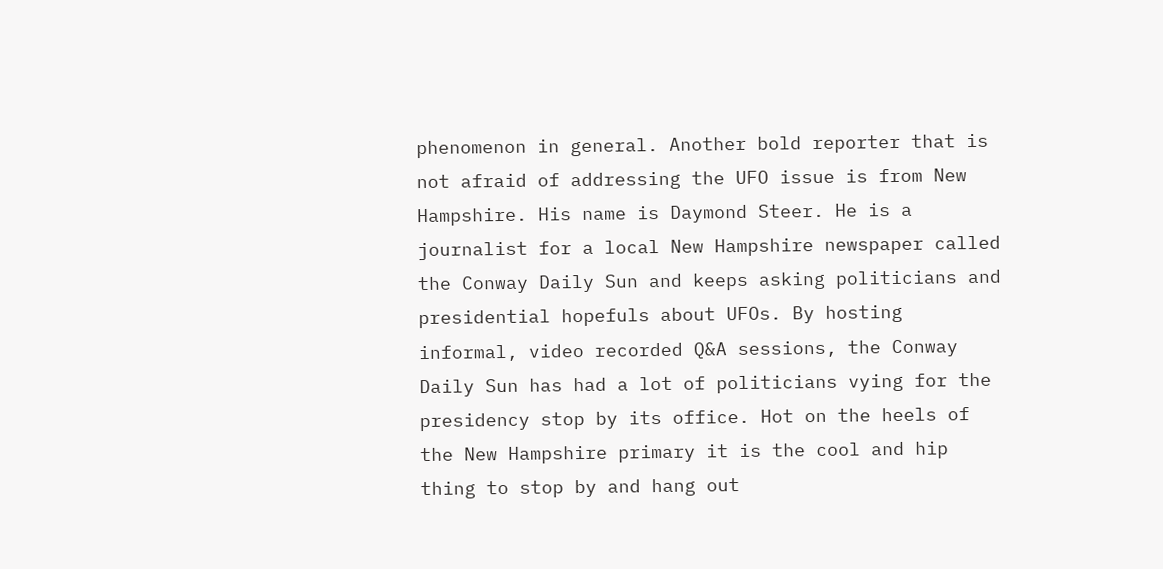phenomenon in general. Another bold reporter that is not afraid of addressing the UFO issue is from New Hampshire. His name is Daymond Steer. He is a journalist for a local New Hampshire newspaper called the Conway Daily Sun and keeps asking politicians and presidential hopefuls about UFOs. By hosting informal, video recorded Q&A sessions, the Conway Daily Sun has had a lot of politicians vying for the presidency stop by its office. Hot on the heels of the New Hampshire primary it is the cool and hip thing to stop by and hang out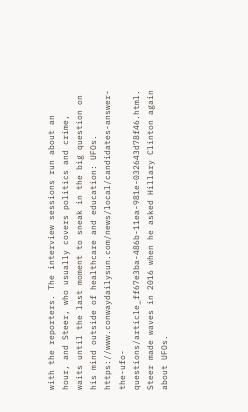with the reporters. The interview sessions run about an hour, and Steer, who usually covers politics and crime, waits until the last moment to sneak in the big question on his mind outside of healthcare and education: UFOs. https://www.conwaydailysun.com/news/local/candidates-answer-the-ufo-questions/article_ff67e3ba-486b-11ea-981e-032643d78f46.html. Steer made waves in 2016 when he asked Hillary Clinton again about UFOs.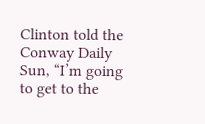Clinton told the Conway Daily Sun, “I’m going to get to the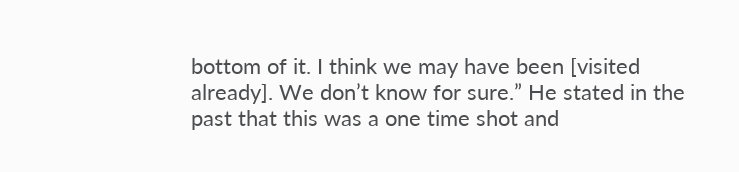bottom of it. I think we may have been [visited already]. We don’t know for sure.” He stated in the past that this was a one time shot and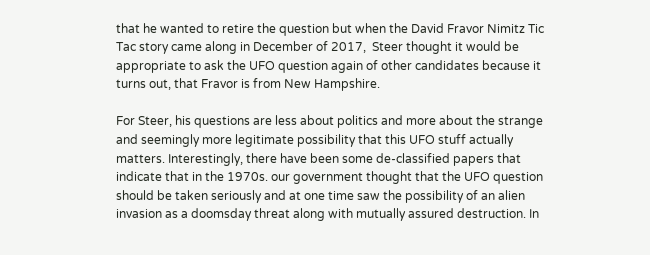that he wanted to retire the question but when the David Fravor Nimitz Tic Tac story came along in December of 2017,  Steer thought it would be appropriate to ask the UFO question again of other candidates because it turns out, that Fravor is from New Hampshire.

For Steer, his questions are less about politics and more about the strange and seemingly more legitimate possibility that this UFO stuff actually matters. Interestingly, there have been some de-classified papers that indicate that in the 1970s. our government thought that the UFO question should be taken seriously and at one time saw the possibility of an alien invasion as a doomsday threat along with mutually assured destruction. In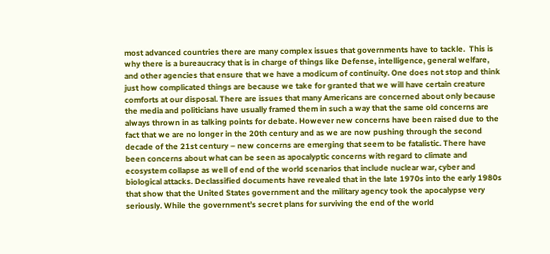most advanced countries there are many complex issues that governments have to tackle.  This is why there is a bureaucracy that is in charge of things like Defense, intelligence, general welfare, and other agencies that ensure that we have a modicum of continuity. One does not stop and think just how complicated things are because we take for granted that we will have certain creature comforts at our disposal. There are issues that many Americans are concerned about only because the media and politicians have usually framed them in such a way that the same old concerns are always thrown in as talking points for debate. However new concerns have been raised due to the fact that we are no longer in the 20th century and as we are now pushing through the second decade of the 21st century – new concerns are emerging that seem to be fatalistic. There have been concerns about what can be seen as apocalyptic concerns with regard to climate and ecosystem collapse as well of end of the world scenarios that include nuclear war, cyber and biological attacks. Declassified documents have revealed that in the late 1970s into the early 1980s that show that the United States government and the military agency took the apocalypse very seriously. While the government’s secret plans for surviving the end of the world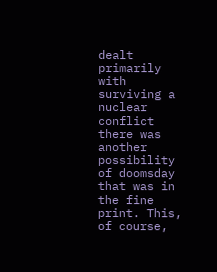dealt primarily with surviving a nuclear conflict there was another possibility of doomsday that was in the fine print. This, of course,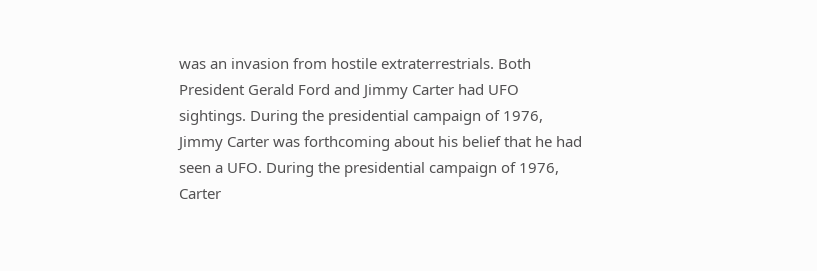was an invasion from hostile extraterrestrials. Both President Gerald Ford and Jimmy Carter had UFO sightings. During the presidential campaign of 1976, Jimmy Carter was forthcoming about his belief that he had seen a UFO. During the presidential campaign of 1976, Carter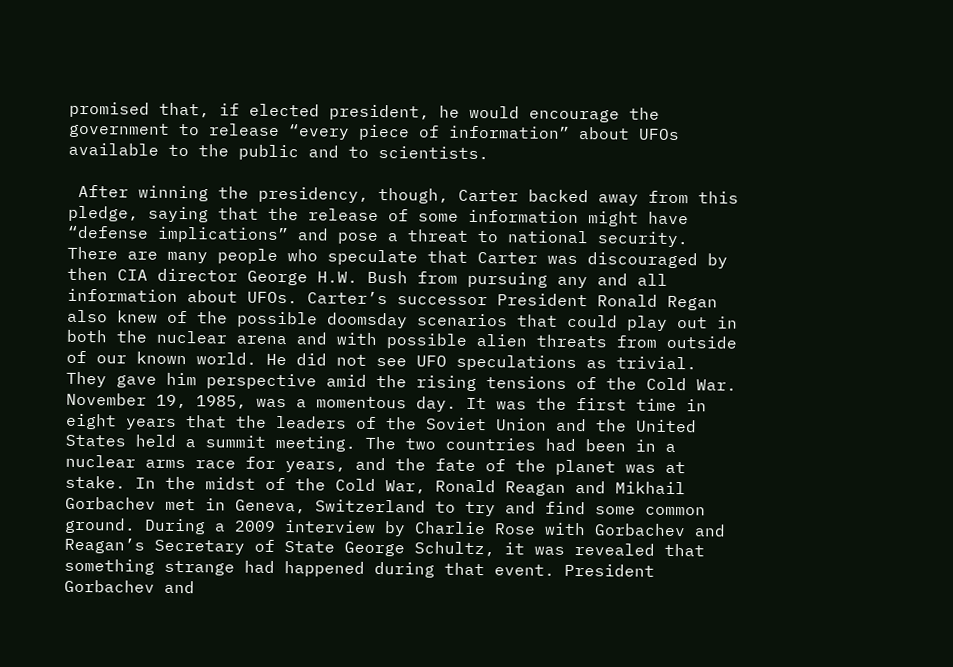promised that, if elected president, he would encourage the government to release “every piece of information” about UFOs available to the public and to scientists.

 After winning the presidency, though, Carter backed away from this pledge, saying that the release of some information might have “defense implications” and pose a threat to national security. There are many people who speculate that Carter was discouraged by then CIA director George H.W. Bush from pursuing any and all information about UFOs. Carter’s successor President Ronald Regan also knew of the possible doomsday scenarios that could play out in both the nuclear arena and with possible alien threats from outside of our known world. He did not see UFO speculations as trivial. They gave him perspective amid the rising tensions of the Cold War. November 19, 1985, was a momentous day. It was the first time in eight years that the leaders of the Soviet Union and the United States held a summit meeting. The two countries had been in a nuclear arms race for years, and the fate of the planet was at stake. In the midst of the Cold War, Ronald Reagan and Mikhail Gorbachev met in Geneva, Switzerland to try and find some common ground. During a 2009 interview by Charlie Rose with Gorbachev and Reagan’s Secretary of State George Schultz, it was revealed that something strange had happened during that event. President Gorbachev and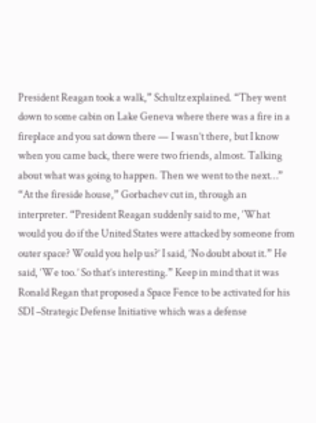President Reagan took a walk,” Schultz explained. “They went down to some cabin on Lake Geneva where there was a fire in a fireplace and you sat down there — I wasn’t there, but I know when you came back, there were two friends, almost. Talking about what was going to happen. Then we went to the next…” “At the fireside house,” Gorbachev cut in, through an interpreter. “President Reagan suddenly said to me, ‘What would you do if the United States were attacked by someone from outer space? Would you help us?’ I said, ‘No doubt about it.” He said, ‘We too.’ So that’s interesting.” Keep in mind that it was Ronald Regan that proposed a Space Fence to be activated for his SDI –Strategic Defense Initiative which was a defense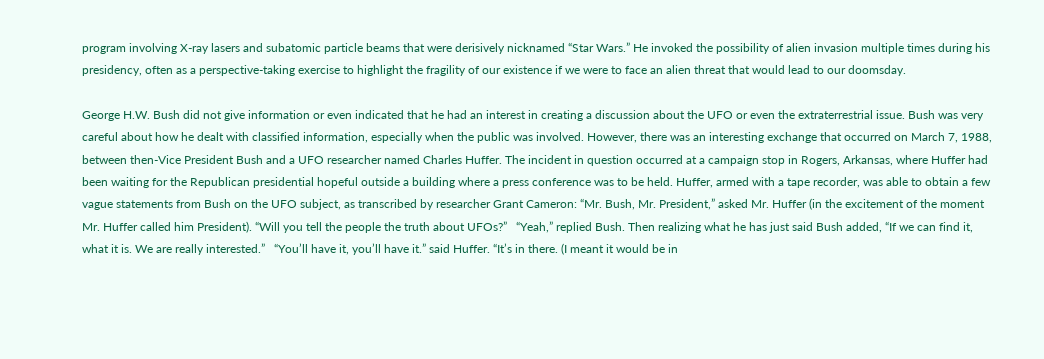program involving X-ray lasers and subatomic particle beams that were derisively nicknamed “Star Wars.” He invoked the possibility of alien invasion multiple times during his presidency, often as a perspective-taking exercise to highlight the fragility of our existence if we were to face an alien threat that would lead to our doomsday.

George H.W. Bush did not give information or even indicated that he had an interest in creating a discussion about the UFO or even the extraterrestrial issue. Bush was very careful about how he dealt with classified information, especially when the public was involved. However, there was an interesting exchange that occurred on March 7, 1988, between then-Vice President Bush and a UFO researcher named Charles Huffer. The incident in question occurred at a campaign stop in Rogers, Arkansas, where Huffer had been waiting for the Republican presidential hopeful outside a building where a press conference was to be held. Huffer, armed with a tape recorder, was able to obtain a few vague statements from Bush on the UFO subject, as transcribed by researcher Grant Cameron: “Mr. Bush, Mr. President,” asked Mr. Huffer (in the excitement of the moment Mr. Huffer called him President). “Will you tell the people the truth about UFOs?”   “Yeah,” replied Bush. Then realizing what he has just said Bush added, “If we can find it, what it is. We are really interested.”   “You’ll have it, you’ll have it.” said Huffer. “It’s in there. (I meant it would be in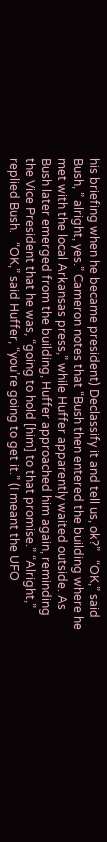his briefing when he became president) Declassify it and tell us, ok?”   “OK,” said Bush, ” alright, yes.” Cameron notes that “Bush then entered the building where he met with the local Arkansas press,” while Huffer apparently waited outside. As Bush later emerged from the building, Huffer approached him again, reminding the Vice President that he was, “going to hold [him] to that promise.” “Alright,” replied Bush.   “OK,” said Huffer, “you’re going to get it.” (I meant the UFO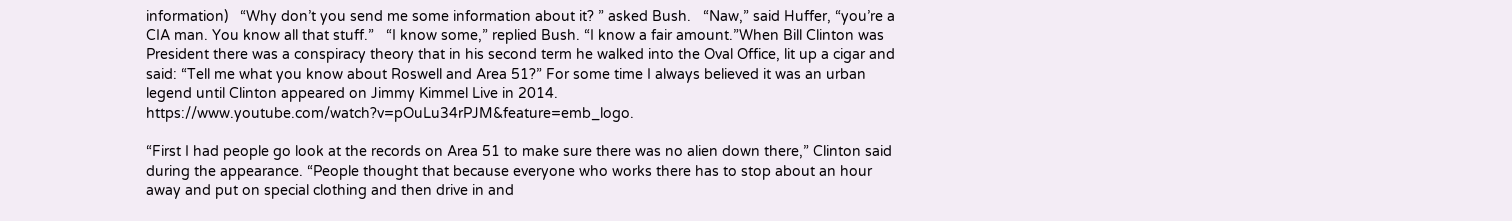information)   “Why don’t you send me some information about it? ” asked Bush.   “Naw,” said Huffer, “you’re a CIA man. You know all that stuff.”   “I know some,” replied Bush. “I know a fair amount.”When Bill Clinton was President there was a conspiracy theory that in his second term he walked into the Oval Office, lit up a cigar and said: “Tell me what you know about Roswell and Area 51?” For some time I always believed it was an urban legend until Clinton appeared on Jimmy Kimmel Live in 2014. https://www.youtube.com/watch?v=pOuLu34rPJM&feature=emb_logo.

“First I had people go look at the records on Area 51 to make sure there was no alien down there,” Clinton said during the appearance. “People thought that because everyone who works there has to stop about an hour away and put on special clothing and then drive in and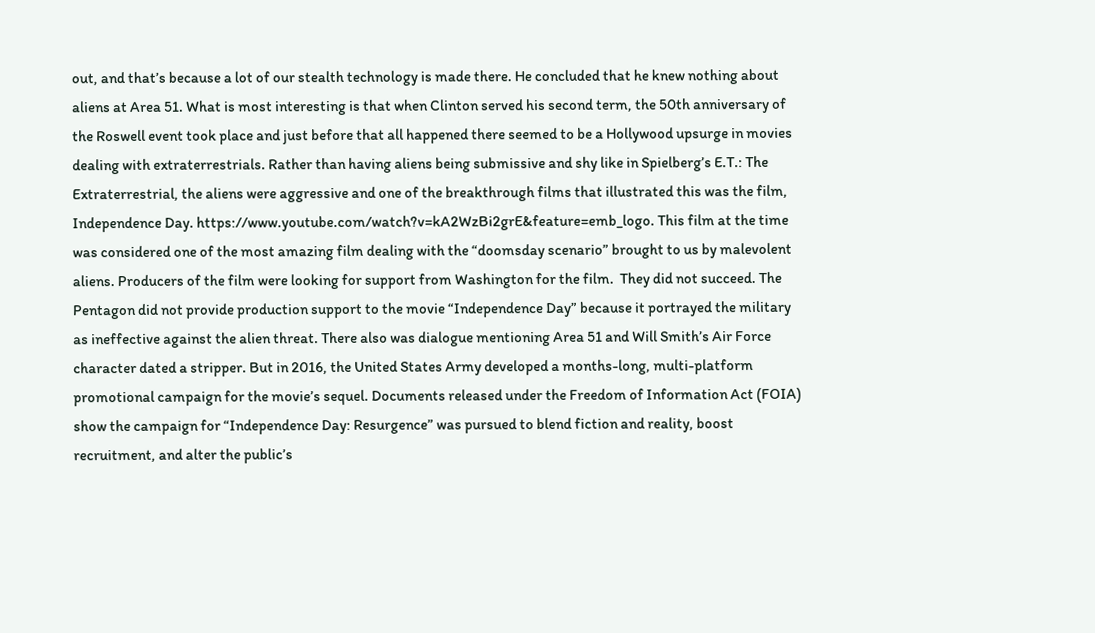out, and that’s because a lot of our stealth technology is made there. He concluded that he knew nothing about aliens at Area 51. What is most interesting is that when Clinton served his second term, the 50th anniversary of the Roswell event took place and just before that all happened there seemed to be a Hollywood upsurge in movies dealing with extraterrestrials. Rather than having aliens being submissive and shy like in Spielberg’s E.T.: The Extraterrestrial, the aliens were aggressive and one of the breakthrough films that illustrated this was the film, Independence Day. https://www.youtube.com/watch?v=kA2WzBi2grE&feature=emb_logo. This film at the time was considered one of the most amazing film dealing with the “doomsday scenario” brought to us by malevolent aliens. Producers of the film were looking for support from Washington for the film.  They did not succeed. The Pentagon did not provide production support to the movie “Independence Day” because it portrayed the military as ineffective against the alien threat. There also was dialogue mentioning Area 51 and Will Smith’s Air Force character dated a stripper. But in 2016, the United States Army developed a months-long, multi-platform promotional campaign for the movie’s sequel. Documents released under the Freedom of Information Act (FOIA) show the campaign for “Independence Day: Resurgence” was pursued to blend fiction and reality, boost recruitment, and alter the public’s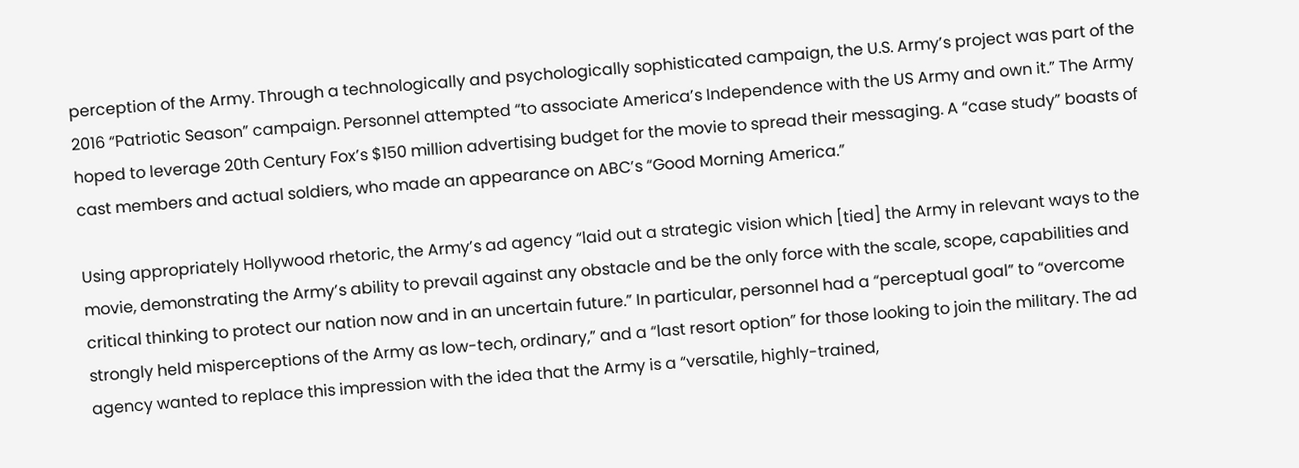perception of the Army. Through a technologically and psychologically sophisticated campaign, the U.S. Army’s project was part of the 2016 “Patriotic Season” campaign. Personnel attempted “to associate America’s Independence with the US Army and own it.” The Army hoped to leverage 20th Century Fox’s $150 million advertising budget for the movie to spread their messaging. A “case study” boasts of cast members and actual soldiers, who made an appearance on ABC’s “Good Morning America.”

Using appropriately Hollywood rhetoric, the Army’s ad agency “laid out a strategic vision which [tied] the Army in relevant ways to the movie, demonstrating the Army’s ability to prevail against any obstacle and be the only force with the scale, scope, capabilities and critical thinking to protect our nation now and in an uncertain future.” In particular, personnel had a “perceptual goal” to “overcome strongly held misperceptions of the Army as low-tech, ordinary,” and a “last resort option” for those looking to join the military. The ad agency wanted to replace this impression with the idea that the Army is a “versatile, highly-trained,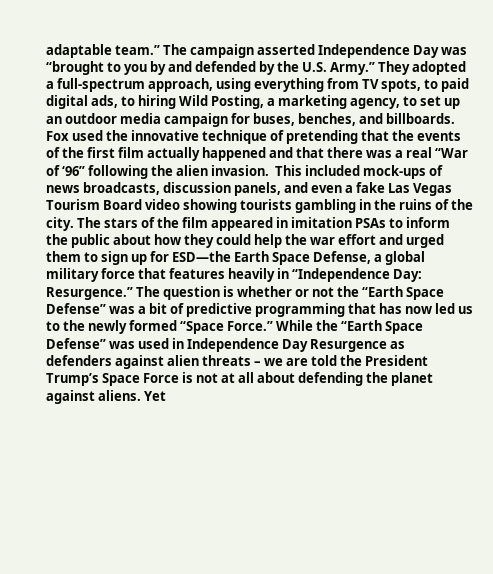adaptable team.” The campaign asserted Independence Day was “brought to you by and defended by the U.S. Army.” They adopted a full-spectrum approach, using everything from TV spots, to paid digital ads, to hiring Wild Posting, a marketing agency, to set up an outdoor media campaign for buses, benches, and billboards. Fox used the innovative technique of pretending that the events of the first film actually happened and that there was a real “War of ‘96” following the alien invasion.  This included mock-ups of news broadcasts, discussion panels, and even a fake Las Vegas Tourism Board video showing tourists gambling in the ruins of the city. The stars of the film appeared in imitation PSAs to inform the public about how they could help the war effort and urged them to sign up for ESD—the Earth Space Defense, a global military force that features heavily in “Independence Day: Resurgence.” The question is whether or not the “Earth Space Defense” was a bit of predictive programming that has now led us to the newly formed “Space Force.” While the “Earth Space Defense” was used in Independence Day Resurgence as defenders against alien threats – we are told the President Trump’s Space Force is not at all about defending the planet against aliens. Yet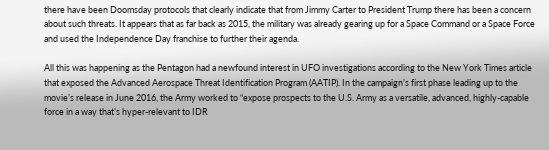there have been Doomsday protocols that clearly indicate that from Jimmy Carter to President Trump there has been a concern about such threats. It appears that as far back as 2015, the military was already gearing up for a Space Command or a Space Force and used the Independence Day franchise to further their agenda.

All this was happening as the Pentagon had a newfound interest in UFO investigations according to the New York Times article that exposed the Advanced Aerospace Threat Identification Program (AATIP). In the campaign’s first phase leading up to the movie’s release in June 2016, the Army worked to “expose prospects to the U.S. Army as a versatile, advanced, highly-capable force in a way that’s hyper-relevant to IDR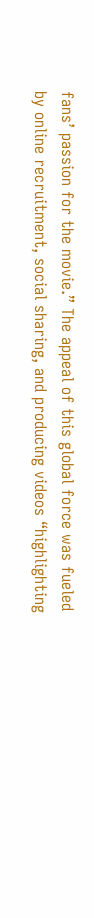fans’ passion for the movie.” The appeal of this global force was fueled by online recruitment, social sharing, and producing videos “highlighting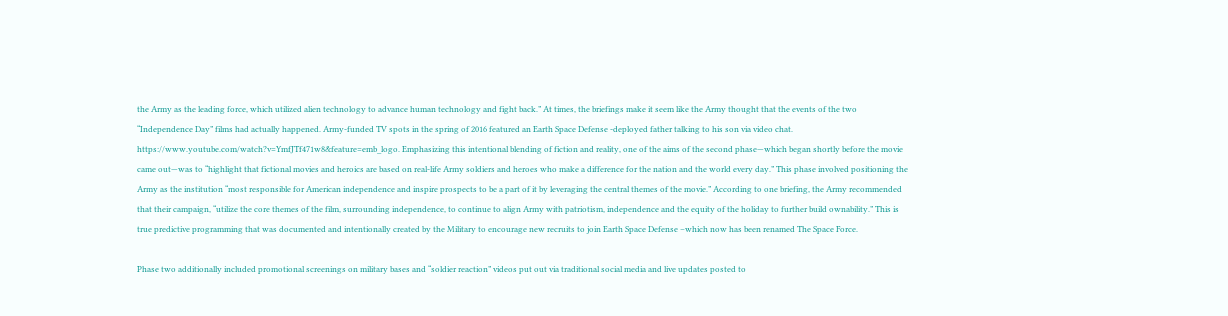the Army as the leading force, which utilized alien technology to advance human technology and fight back.” At times, the briefings make it seem like the Army thought that the events of the two “Independence Day” films had actually happened. Army-funded TV spots in the spring of 2016 featured an Earth Space Defense -deployed father talking to his son via video chat. https://www.youtube.com/watch?v=YmfJTf471w8&feature=emb_logo. Emphasizing this intentional blending of fiction and reality, one of the aims of the second phase—which began shortly before the movie came out—was to “highlight that fictional movies and heroics are based on real-life Army soldiers and heroes who make a difference for the nation and the world every day.” This phase involved positioning the Army as the institution “most responsible for American independence and inspire prospects to be a part of it by leveraging the central themes of the movie.” According to one briefing, the Army recommended that their campaign, “utilize the core themes of the film, surrounding independence, to continue to align Army with patriotism, independence and the equity of the holiday to further build ownability.” This is true predictive programming that was documented and intentionally created by the Military to encourage new recruits to join Earth Space Defense –which now has been renamed The Space Force.

Phase two additionally included promotional screenings on military bases and “soldier reaction” videos put out via traditional social media and live updates posted to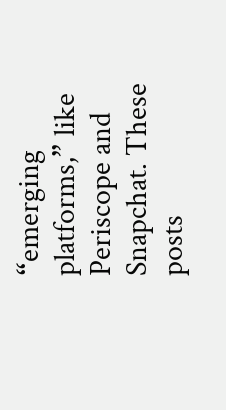“emerging platforms,” like Periscope and Snapchat. These posts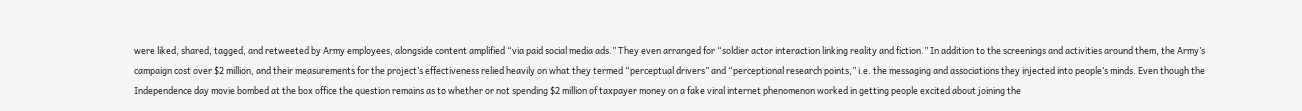were liked, shared, tagged, and retweeted by Army employees, alongside content amplified “via paid social media ads.” They even arranged for “soldier actor interaction linking reality and fiction.” In addition to the screenings and activities around them, the Army’s campaign cost over $2 million, and their measurements for the project’s effectiveness relied heavily on what they termed “perceptual drivers” and “perceptional research points,” i.e. the messaging and associations they injected into people’s minds. Even though the Independence day movie bombed at the box office the question remains as to whether or not spending $2 million of taxpayer money on a fake viral internet phenomenon worked in getting people excited about joining the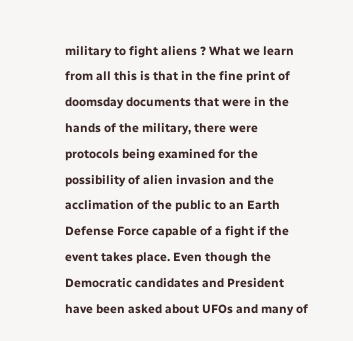military to fight aliens ? What we learn from all this is that in the fine print of doomsday documents that were in the hands of the military, there were protocols being examined for the possibility of alien invasion and the acclimation of the public to an Earth Defense Force capable of a fight if the event takes place. Even though the Democratic candidates and President have been asked about UFOs and many of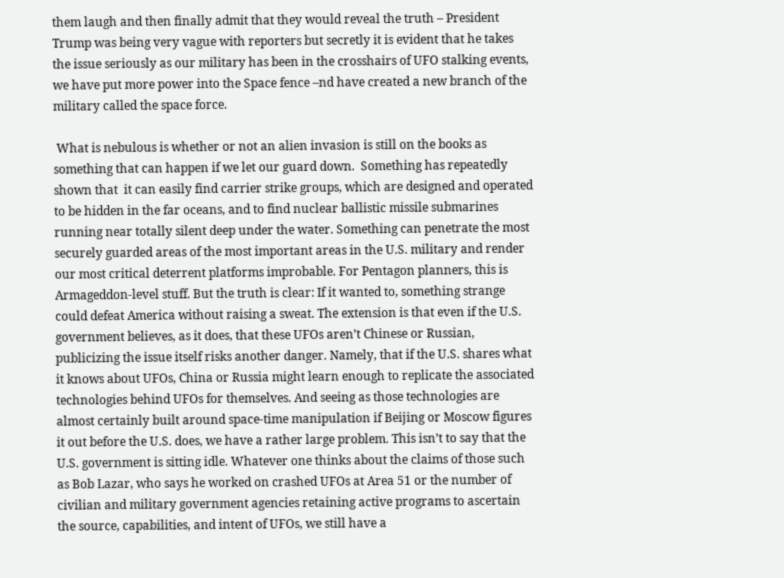them laugh and then finally admit that they would reveal the truth – President Trump was being very vague with reporters but secretly it is evident that he takes the issue seriously as our military has been in the crosshairs of UFO stalking events, we have put more power into the Space fence –nd have created a new branch of the military called the space force.

 What is nebulous is whether or not an alien invasion is still on the books as something that can happen if we let our guard down.  Something has repeatedly shown that  it can easily find carrier strike groups, which are designed and operated to be hidden in the far oceans, and to find nuclear ballistic missile submarines running near totally silent deep under the water. Something can penetrate the most securely guarded areas of the most important areas in the U.S. military and render our most critical deterrent platforms improbable. For Pentagon planners, this is Armageddon-level stuff. But the truth is clear: If it wanted to, something strange could defeat America without raising a sweat. The extension is that even if the U.S. government believes, as it does, that these UFOs aren’t Chinese or Russian, publicizing the issue itself risks another danger. Namely, that if the U.S. shares what it knows about UFOs, China or Russia might learn enough to replicate the associated technologies behind UFOs for themselves. And seeing as those technologies are almost certainly built around space-time manipulation if Beijing or Moscow figures it out before the U.S. does, we have a rather large problem. This isn’t to say that the U.S. government is sitting idle. Whatever one thinks about the claims of those such as Bob Lazar, who says he worked on crashed UFOs at Area 51 or the number of civilian and military government agencies retaining active programs to ascertain the source, capabilities, and intent of UFOs, we still have a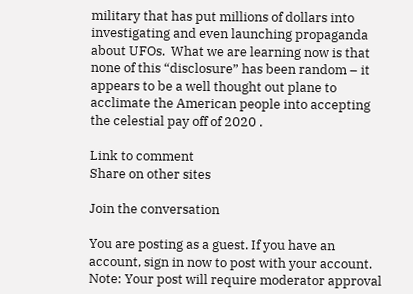military that has put millions of dollars into investigating and even launching propaganda about UFOs.  What we are learning now is that none of this “disclosure” has been random – it appears to be a well thought out plane to acclimate the American people into accepting the celestial pay off of 2020 .

Link to comment
Share on other sites

Join the conversation

You are posting as a guest. If you have an account, sign in now to post with your account.
Note: Your post will require moderator approval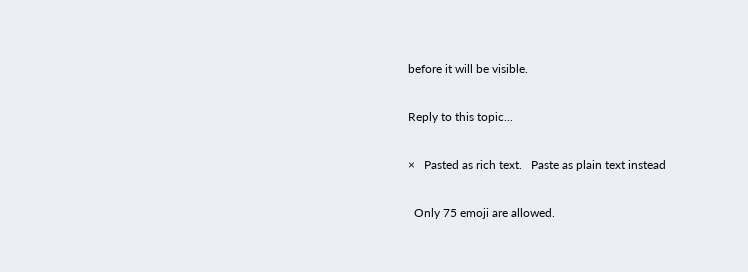before it will be visible.

Reply to this topic...

×   Pasted as rich text.   Paste as plain text instead

  Only 75 emoji are allowed.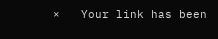×   Your link has been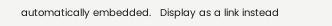automatically embedded.   Display as a link instead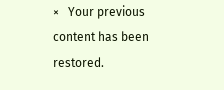×   Your previous content has been restored.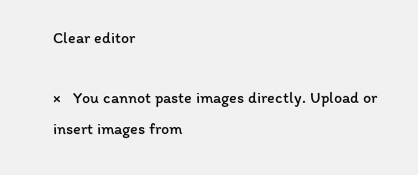Clear editor

×   You cannot paste images directly. Upload or insert images from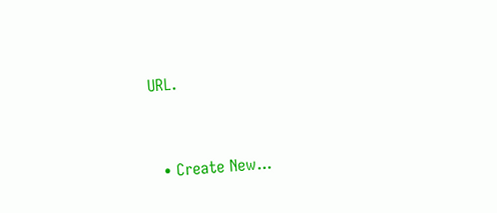URL.


  • Create New...